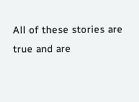All of these stories are true and are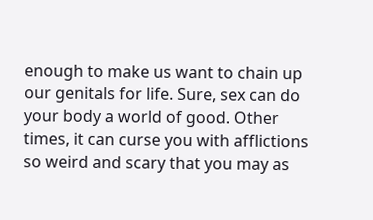enough to make us want to chain up our genitals for life. Sure, sex can do your body a world of good. Other times, it can curse you with afflictions so weird and scary that you may as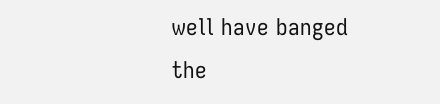well have banged the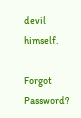devil himself.

Forgot Password?